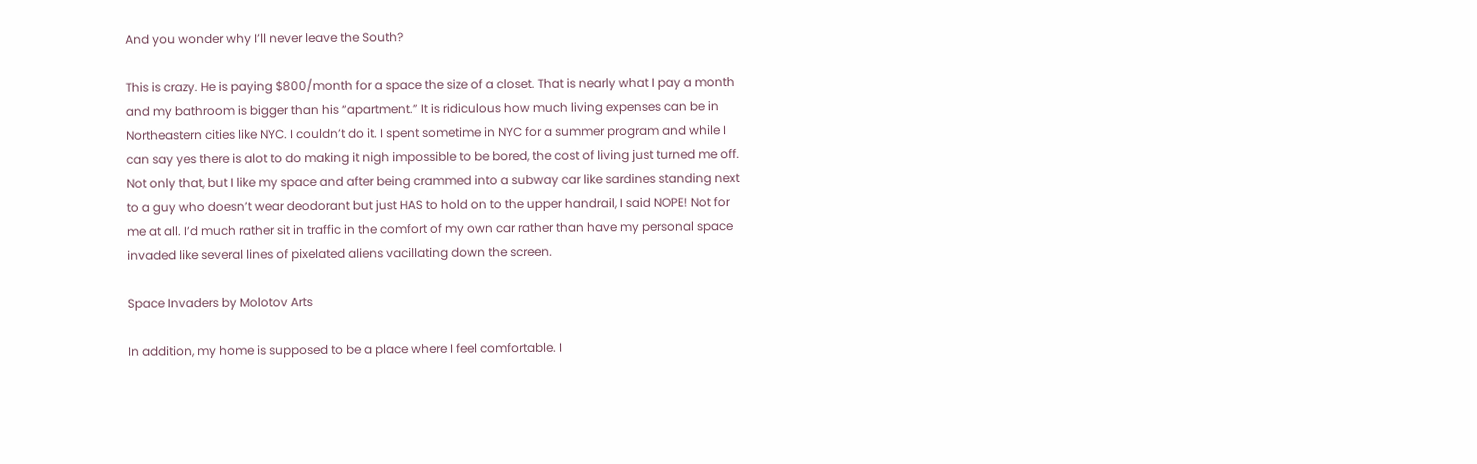And you wonder why I’ll never leave the South?

This is crazy. He is paying $800/month for a space the size of a closet. That is nearly what I pay a month and my bathroom is bigger than his “apartment.” It is ridiculous how much living expenses can be in Northeastern cities like NYC. I couldn’t do it. I spent sometime in NYC for a summer program and while I can say yes there is alot to do making it nigh impossible to be bored, the cost of living just turned me off. Not only that, but I like my space and after being crammed into a subway car like sardines standing next to a guy who doesn’t wear deodorant but just HAS to hold on to the upper handrail, I said NOPE! Not for me at all. I’d much rather sit in traffic in the comfort of my own car rather than have my personal space invaded like several lines of pixelated aliens vacillating down the screen.

Space Invaders by Molotov Arts

In addition, my home is supposed to be a place where I feel comfortable. I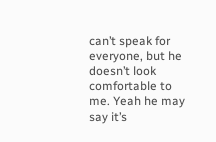can’t speak for everyone, but he doesn’t look comfortable to me. Yeah he may say it’s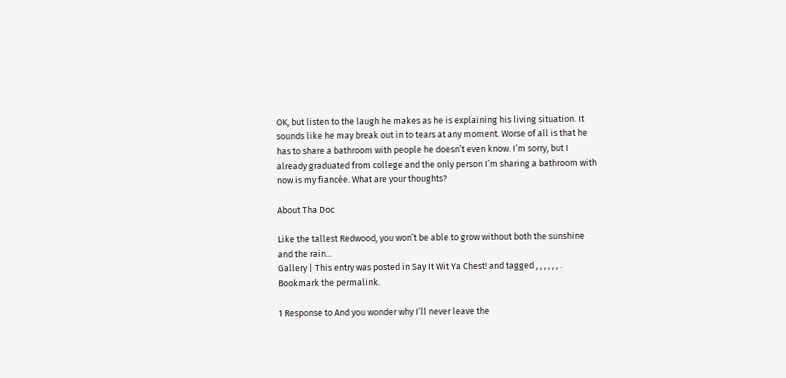OK, but listen to the laugh he makes as he is explaining his living situation. It sounds like he may break out in to tears at any moment. Worse of all is that he has to share a bathroom with people he doesn’t even know. I’m sorry, but I already graduated from college and the only person I’m sharing a bathroom with now is my fiancée. What are your thoughts?

About Tha Doc

Like the tallest Redwood, you won’t be able to grow without both the sunshine and the rain...
Gallery | This entry was posted in Say It Wit Ya Chest! and tagged , , , , , , . Bookmark the permalink.

1 Response to And you wonder why I’ll never leave the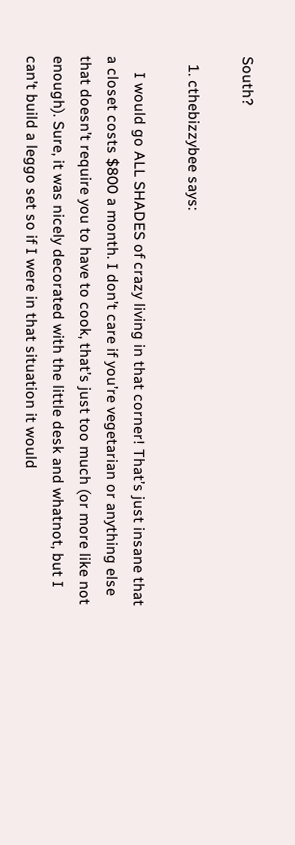South?

  1. cthebizzybee says:

    I would go ALL SHADES of crazy living in that corner! That’s just insane that a closet costs $800 a month. I don’t care if you’re vegetarian or anything else that doesn’t require you to have to cook, that’s just too much (or more like not enough). Sure, it was nicely decorated with the little desk and whatnot, but I can’t build a leggo set so if I were in that situation it would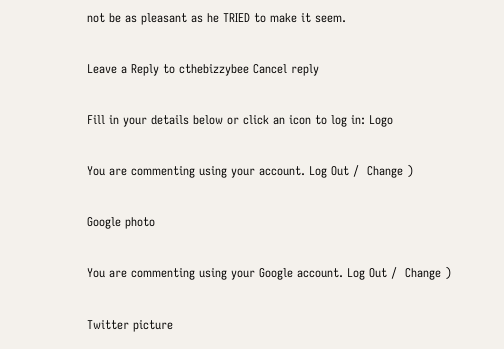not be as pleasant as he TRIED to make it seem.

Leave a Reply to cthebizzybee Cancel reply

Fill in your details below or click an icon to log in: Logo

You are commenting using your account. Log Out /  Change )

Google photo

You are commenting using your Google account. Log Out /  Change )

Twitter picture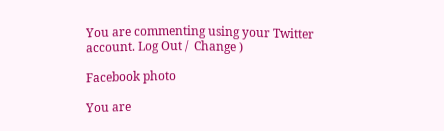You are commenting using your Twitter account. Log Out /  Change )

Facebook photo

You are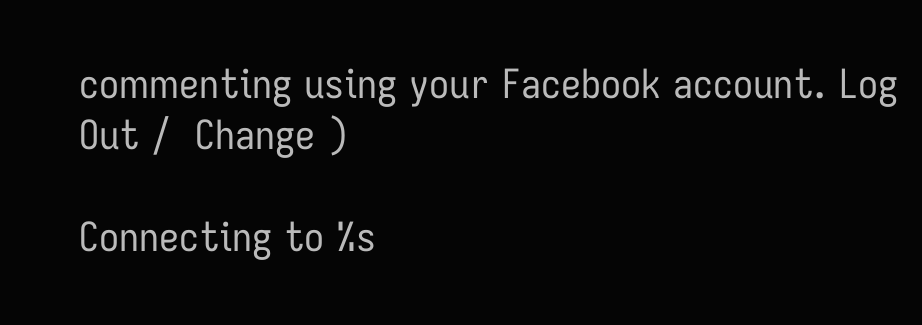commenting using your Facebook account. Log Out /  Change )

Connecting to %s